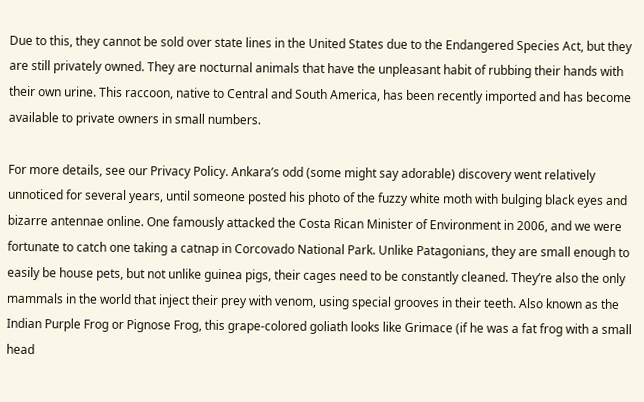Due to this, they cannot be sold over state lines in the United States due to the Endangered Species Act, but they are still privately owned. They are nocturnal animals that have the unpleasant habit of rubbing their hands with their own urine. This raccoon, native to Central and South America, has been recently imported and has become available to private owners in small numbers.

For more details, see our Privacy Policy. Ankara’s odd (some might say adorable) discovery went relatively unnoticed for several years, until someone posted his photo of the fuzzy white moth with bulging black eyes and bizarre antennae online. One famously attacked the Costa Rican Minister of Environment in 2006, and we were fortunate to catch one taking a catnap in Corcovado National Park. Unlike Patagonians, they are small enough to easily be house pets, but not unlike guinea pigs, their cages need to be constantly cleaned. They’re also the only mammals in the world that inject their prey with venom, using special grooves in their teeth. Also known as the Indian Purple Frog or Pignose Frog, this grape-colored goliath looks like Grimace (if he was a fat frog with a small head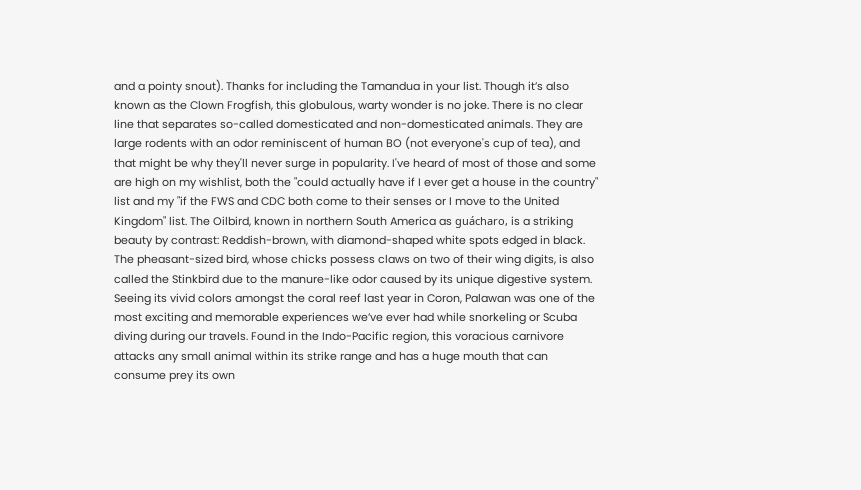and a pointy snout). Thanks for including the Tamandua in your list. Though it’s also known as the Clown Frogfish, this globulous, warty wonder is no joke. There is no clear line that separates so-called domesticated and non-domesticated animals. They are large rodents with an odor reminiscent of human BO (not everyone's cup of tea), and that might be why they'll never surge in popularity. I've heard of most of those and some are high on my wishlist, both the "could actually have if I ever get a house in the country" list and my "if the FWS and CDC both come to their senses or I move to the United Kingdom" list. The Oilbird, known in northern South America as guácharo, is a striking beauty by contrast: Reddish-brown, with diamond-shaped white spots edged in black. The pheasant-sized bird, whose chicks possess claws on two of their wing digits, is also called the Stinkbird due to the manure-like odor caused by its unique digestive system. Seeing its vivid colors amongst the coral reef last year in Coron, Palawan was one of the most exciting and memorable experiences we’ve ever had while snorkeling or Scuba diving during our travels. Found in the Indo-Pacific region, this voracious carnivore attacks any small animal within its strike range and has a huge mouth that can consume prey its own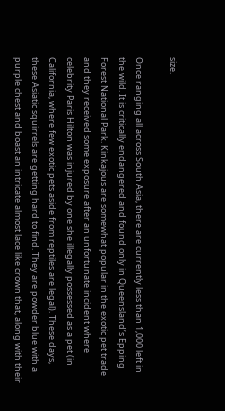size.

Once ranging all across South Asia, there are currently less than 1,000 left in the wild. It is critically endangered and found only in Queensland’s Epping Forest National Park. Kinkajous are somewhat popular in the exotic pet trade and they received some exposure after an unfortunate incident where celebrity Paris Hilton was injured by one she illegally possessed as a pet (in California, where few exotic pets aside from reptiles are legal). These days, these Asiatic squirrels are getting hard to find. They are powder blue with a purple chest and boast an intricate almost lace like crown that, along with their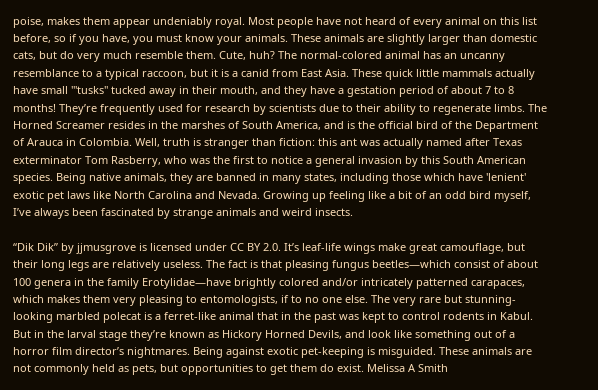poise, makes them appear undeniably royal. Most people have not heard of every animal on this list before, so if you have, you must know your animals. These animals are slightly larger than domestic cats, but do very much resemble them. Cute, huh? The normal-colored animal has an uncanny resemblance to a typical raccoon, but it is a canid from East Asia. These quick little mammals actually have small "'tusks" tucked away in their mouth, and they have a gestation period of about 7 to 8 months! They’re frequently used for research by scientists due to their ability to regenerate limbs. The Horned Screamer resides in the marshes of South America, and is the official bird of the Department of Arauca in Colombia. Well, truth is stranger than fiction: this ant was actually named after Texas exterminator Tom Rasberry, who was the first to notice a general invasion by this South American species. Being native animals, they are banned in many states, including those which have 'lenient' exotic pet laws like North Carolina and Nevada. Growing up feeling like a bit of an odd bird myself, I’ve always been fascinated by strange animals and weird insects.

“Dik Dik” by jjmusgrove is licensed under CC BY 2.0. It’s leaf-life wings make great camouflage, but their long legs are relatively useless. The fact is that pleasing fungus beetles—which consist of about 100 genera in the family Erotylidae—have brightly colored and/or intricately patterned carapaces, which makes them very pleasing to entomologists, if to no one else. The very rare but stunning-looking marbled polecat is a ferret-like animal that in the past was kept to control rodents in Kabul. But in the larval stage they’re known as Hickory Horned Devils, and look like something out of a horror film director’s nightmares. Being against exotic pet-keeping is misguided. These animals are not commonly held as pets, but opportunities to get them do exist. Melissa A Smith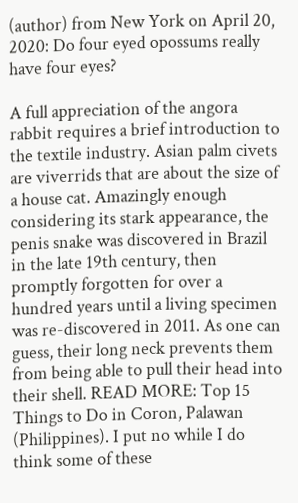(author) from New York on April 20, 2020: Do four eyed opossums really have four eyes?

A full appreciation of the angora rabbit requires a brief introduction to the textile industry. Asian palm civets are viverrids that are about the size of a house cat. Amazingly enough considering its stark appearance, the penis snake was discovered in Brazil in the late 19th century, then promptly forgotten for over a hundred years until a living specimen was re-discovered in 2011. As one can guess, their long neck prevents them from being able to pull their head into their shell. READ MORE: Top 15 Things to Do in Coron, Palawan (Philippines). I put no while I do think some of these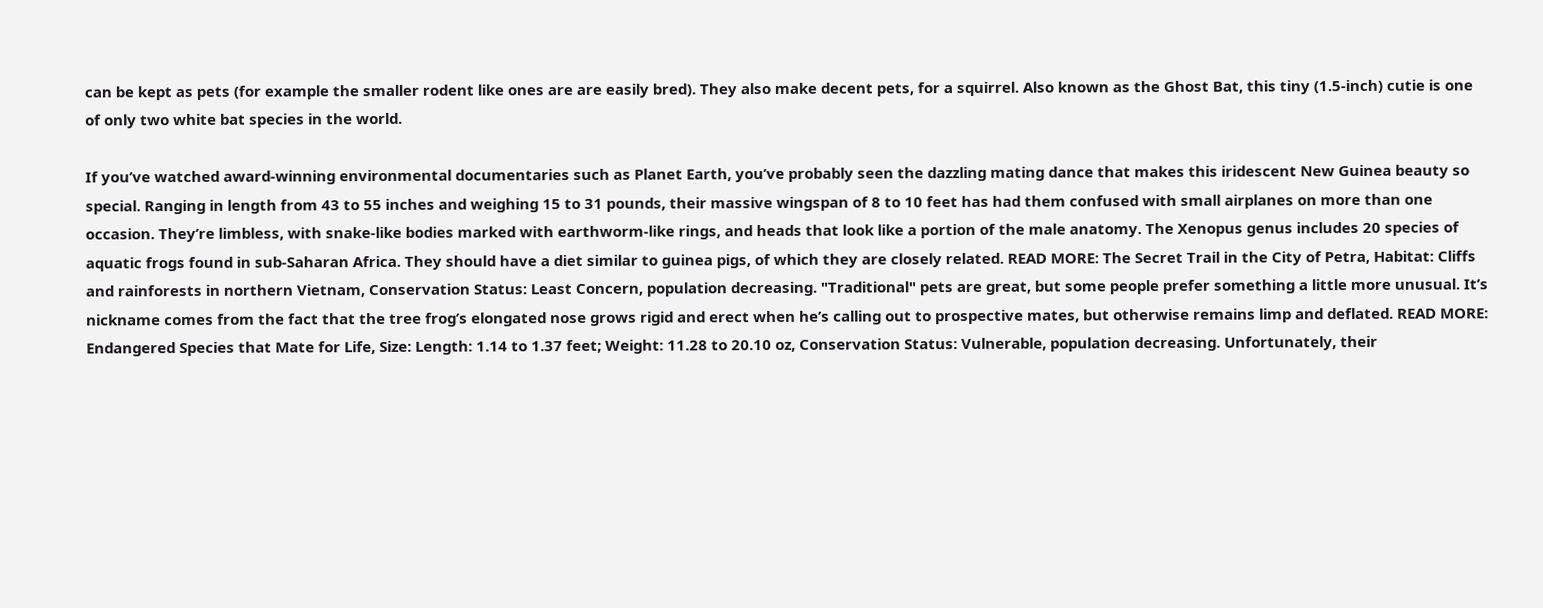can be kept as pets (for example the smaller rodent like ones are are easily bred). They also make decent pets, for a squirrel. Also known as the Ghost Bat, this tiny (1.5-inch) cutie is one of only two white bat species in the world.

If you’ve watched award-winning environmental documentaries such as Planet Earth, you’ve probably seen the dazzling mating dance that makes this iridescent New Guinea beauty so special. Ranging in length from 43 to 55 inches and weighing 15 to 31 pounds, their massive wingspan of 8 to 10 feet has had them confused with small airplanes on more than one occasion. They’re limbless, with snake-like bodies marked with earthworm-like rings, and heads that look like a portion of the male anatomy. The Xenopus genus includes 20 species of aquatic frogs found in sub-Saharan Africa. They should have a diet similar to guinea pigs, of which they are closely related. READ MORE: The Secret Trail in the City of Petra, Habitat: Cliffs and rainforests in northern Vietnam, Conservation Status: Least Concern, population decreasing. "Traditional" pets are great, but some people prefer something a little more unusual. It’s nickname comes from the fact that the tree frog’s elongated nose grows rigid and erect when he’s calling out to prospective mates, but otherwise remains limp and deflated. READ MORE: Endangered Species that Mate for Life, Size: Length: 1.14 to 1.37 feet; Weight: 11.28 to 20.10 oz, Conservation Status: Vulnerable, population decreasing. Unfortunately, their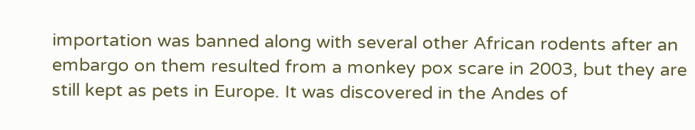importation was banned along with several other African rodents after an embargo on them resulted from a monkey pox scare in 2003, but they are still kept as pets in Europe. It was discovered in the Andes of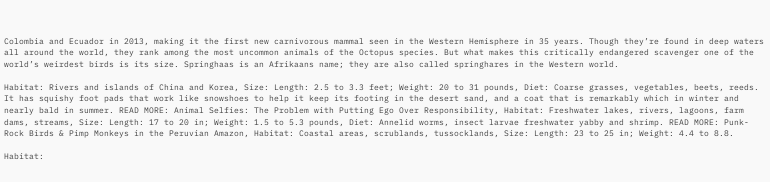Colombia and Ecuador in 2013, making it the first new carnivorous mammal seen in the Western Hemisphere in 35 years. Though they’re found in deep waters all around the world, they rank among the most uncommon animals of the Octopus species. But what makes this critically endangered scavenger one of the world’s weirdest birds is its size. Springhaas is an Afrikaans name; they are also called springhares in the Western world.

Habitat: Rivers and islands of China and Korea, Size: Length: 2.5 to 3.3 feet; Weight: 20 to 31 pounds, Diet: Coarse grasses, vegetables, beets, reeds. It has squishy foot pads that work like snowshoes to help it keep its footing in the desert sand, and a coat that is remarkably which in winter and nearly bald in summer. READ MORE: Animal Selfies: The Problem with Putting Ego Over Responsibility, Habitat: Freshwater lakes, rivers, lagoons, farm dams, streams, Size: Length: 17 to 20 in; Weight: 1.5 to 5.3 pounds, Diet: Annelid worms, insect larvae freshwater yabby and shrimp. READ MORE: Punk-Rock Birds & Pimp Monkeys in the Peruvian Amazon, Habitat: Coastal areas, scrublands, tussocklands, Size: Length: 23 to 25 in; Weight: 4.4 to 8.8.

Habitat: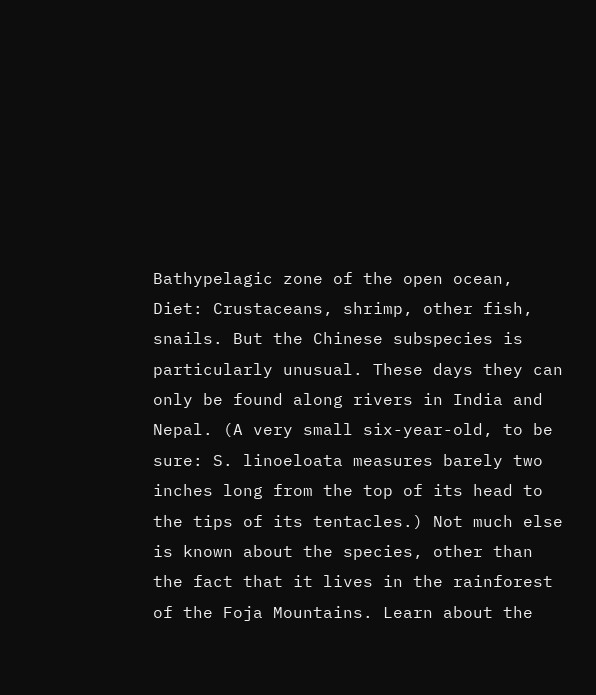Bathypelagic zone of the open ocean, Diet: Crustaceans, shrimp, other fish, snails. But the Chinese subspecies is particularly unusual. These days they can only be found along rivers in India and Nepal. (A very small six-year-old, to be sure: S. linoeloata measures barely two inches long from the top of its head to the tips of its tentacles.) Not much else is known about the species, other than the fact that it lives in the rainforest of the Foja Mountains. Learn about the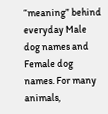“meaning” behind everyday Male dog names and Female dog names. For many animals,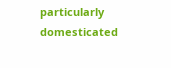particularly domesticated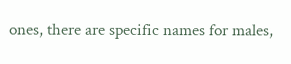ones, there are specific names for males,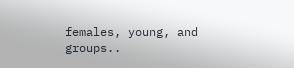females, young, and groups..